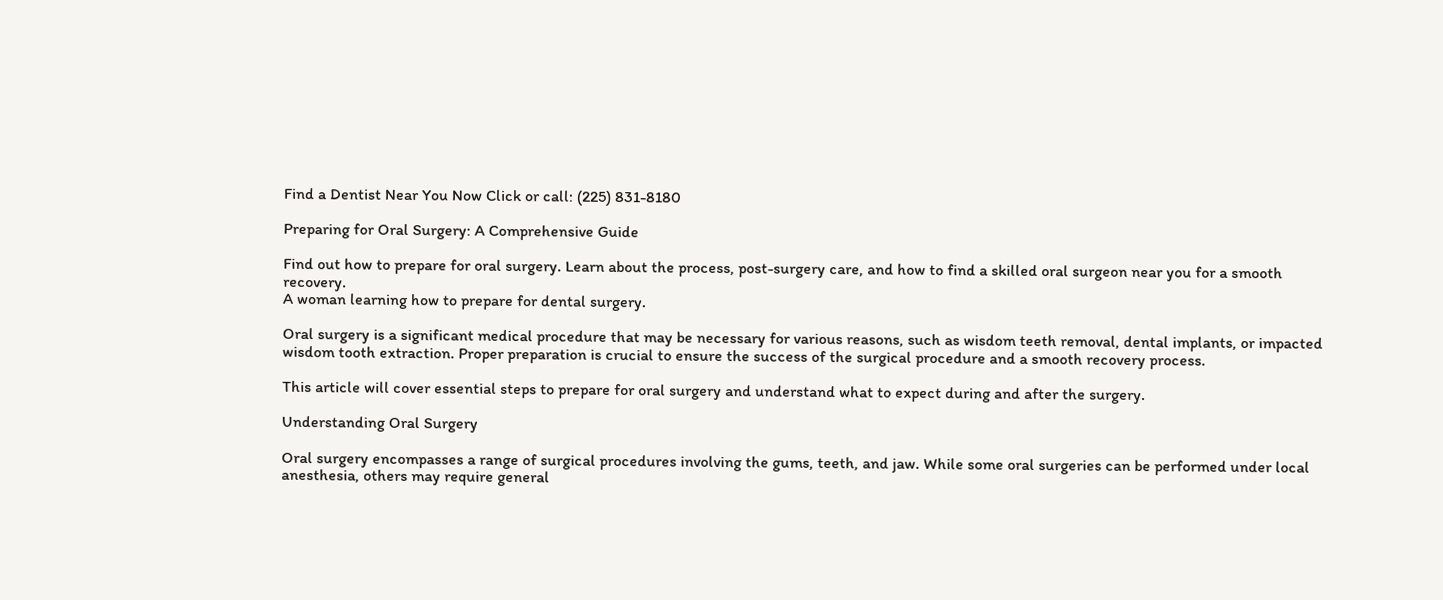Find a Dentist Near You Now Click or call: (225) 831-8180

Preparing for Oral Surgery: A Comprehensive Guide

Find out how to prepare for oral surgery. Learn about the process, post-surgery care, and how to find a skilled oral surgeon near you for a smooth recovery.
A woman learning how to prepare for dental surgery.

Oral surgery is a significant medical procedure that may be necessary for various reasons, such as wisdom teeth removal, dental implants, or impacted wisdom tooth extraction. Proper preparation is crucial to ensure the success of the surgical procedure and a smooth recovery process.

This article will cover essential steps to prepare for oral surgery and understand what to expect during and after the surgery.

Understanding Oral Surgery

Oral surgery encompasses a range of surgical procedures involving the gums, teeth, and jaw. While some oral surgeries can be performed under local anesthesia, others may require general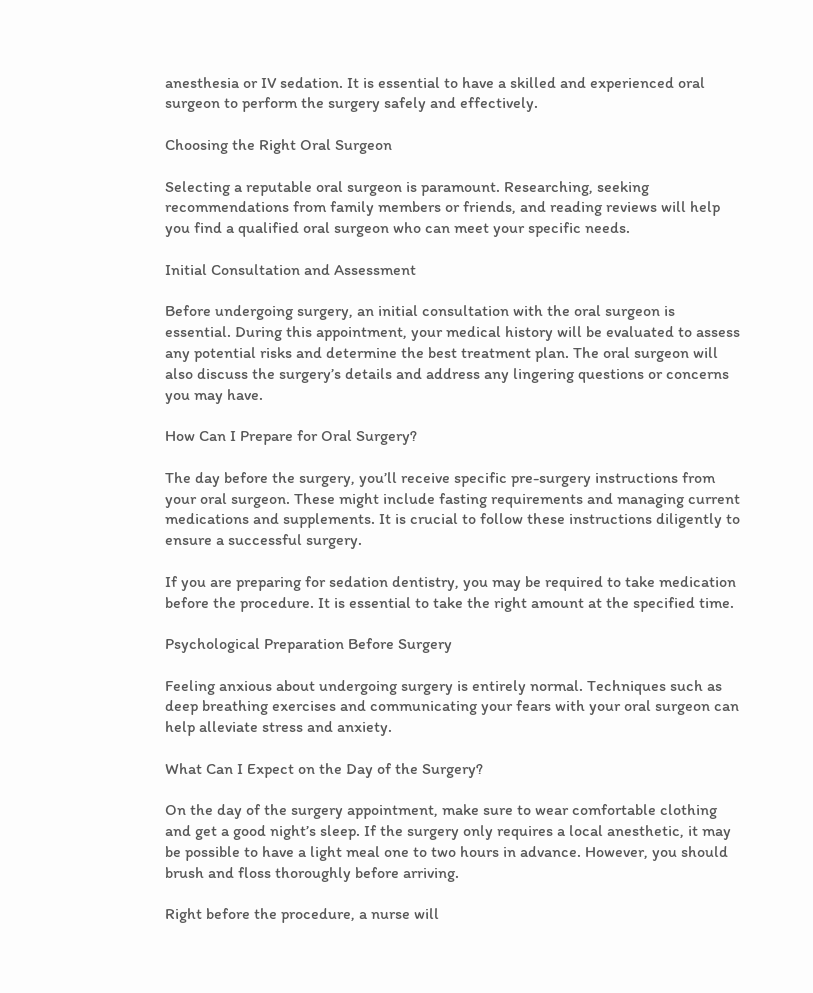anesthesia or IV sedation. It is essential to have a skilled and experienced oral surgeon to perform the surgery safely and effectively.

Choosing the Right Oral Surgeon

Selecting a reputable oral surgeon is paramount. Researching, seeking recommendations from family members or friends, and reading reviews will help you find a qualified oral surgeon who can meet your specific needs.

Initial Consultation and Assessment

Before undergoing surgery, an initial consultation with the oral surgeon is essential. During this appointment, your medical history will be evaluated to assess any potential risks and determine the best treatment plan. The oral surgeon will also discuss the surgery’s details and address any lingering questions or concerns you may have.

How Can I Prepare for Oral Surgery?

The day before the surgery, you’ll receive specific pre-surgery instructions from your oral surgeon. These might include fasting requirements and managing current medications and supplements. It is crucial to follow these instructions diligently to ensure a successful surgery.

If you are preparing for sedation dentistry, you may be required to take medication before the procedure. It is essential to take the right amount at the specified time.

Psychological Preparation Before Surgery

Feeling anxious about undergoing surgery is entirely normal. Techniques such as deep breathing exercises and communicating your fears with your oral surgeon can help alleviate stress and anxiety.

What Can I Expect on the Day of the Surgery?

On the day of the surgery appointment, make sure to wear comfortable clothing and get a good night’s sleep. If the surgery only requires a local anesthetic, it may be possible to have a light meal one to two hours in advance. However, you should brush and floss thoroughly before arriving.

Right before the procedure, a nurse will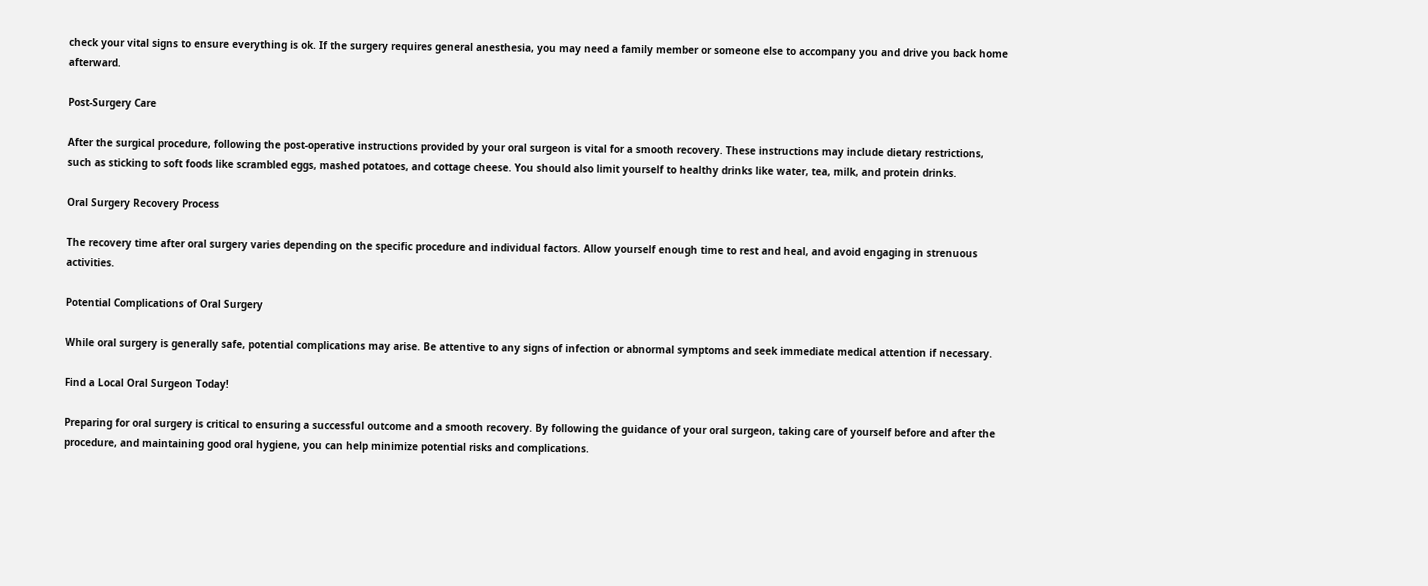check your vital signs to ensure everything is ok. If the surgery requires general anesthesia, you may need a family member or someone else to accompany you and drive you back home afterward.

Post-Surgery Care

After the surgical procedure, following the post-operative instructions provided by your oral surgeon is vital for a smooth recovery. These instructions may include dietary restrictions, such as sticking to soft foods like scrambled eggs, mashed potatoes, and cottage cheese. You should also limit yourself to healthy drinks like water, tea, milk, and protein drinks.

Oral Surgery Recovery Process

The recovery time after oral surgery varies depending on the specific procedure and individual factors. Allow yourself enough time to rest and heal, and avoid engaging in strenuous activities.

Potential Complications of Oral Surgery

While oral surgery is generally safe, potential complications may arise. Be attentive to any signs of infection or abnormal symptoms and seek immediate medical attention if necessary.

Find a Local Oral Surgeon Today!

Preparing for oral surgery is critical to ensuring a successful outcome and a smooth recovery. By following the guidance of your oral surgeon, taking care of yourself before and after the procedure, and maintaining good oral hygiene, you can help minimize potential risks and complications.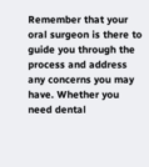Remember that your oral surgeon is there to guide you through the process and address any concerns you may have. Whether you need dental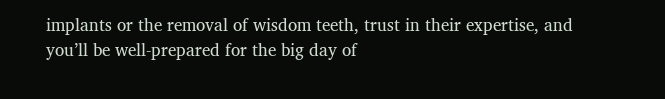implants or the removal of wisdom teeth, trust in their expertise, and you’ll be well-prepared for the big day of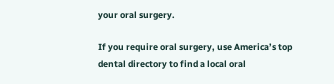your oral surgery.

If you require oral surgery, use America’s top dental directory to find a local oral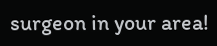surgeon in your area!